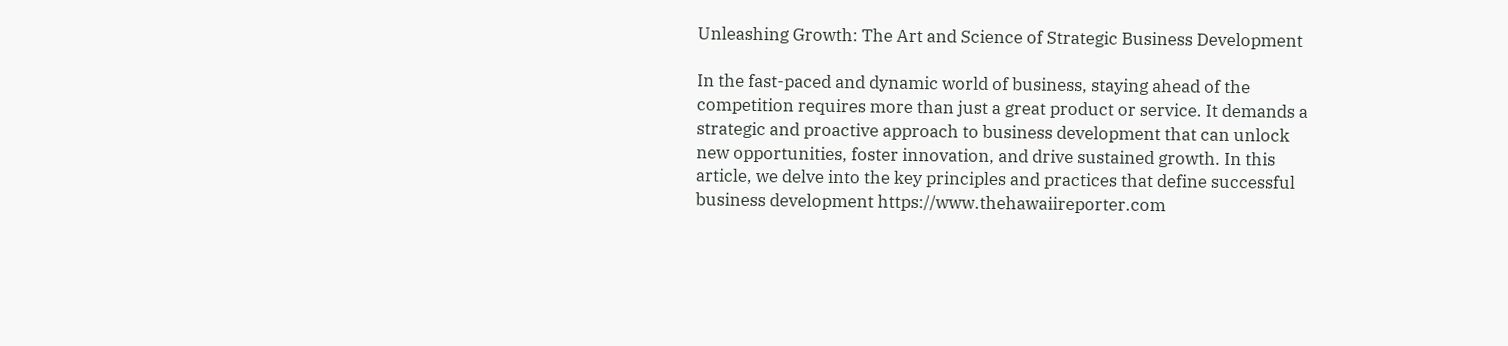Unleashing Growth: The Art and Science of Strategic Business Development

In the fast-paced and dynamic world of business, staying ahead of the competition requires more than just a great product or service. It demands a strategic and proactive approach to business development that can unlock new opportunities, foster innovation, and drive sustained growth. In this article, we delve into the key principles and practices that define successful business development https://www.thehawaiireporter.com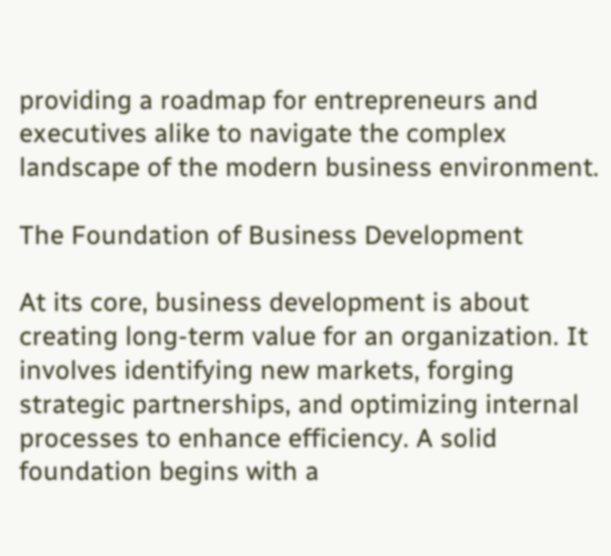providing a roadmap for entrepreneurs and executives alike to navigate the complex landscape of the modern business environment.

The Foundation of Business Development

At its core, business development is about creating long-term value for an organization. It involves identifying new markets, forging strategic partnerships, and optimizing internal processes to enhance efficiency. A solid foundation begins with a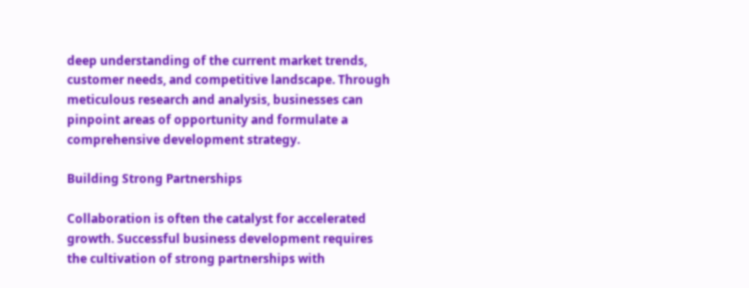deep understanding of the current market trends, customer needs, and competitive landscape. Through meticulous research and analysis, businesses can pinpoint areas of opportunity and formulate a comprehensive development strategy.

Building Strong Partnerships

Collaboration is often the catalyst for accelerated growth. Successful business development requires the cultivation of strong partnerships with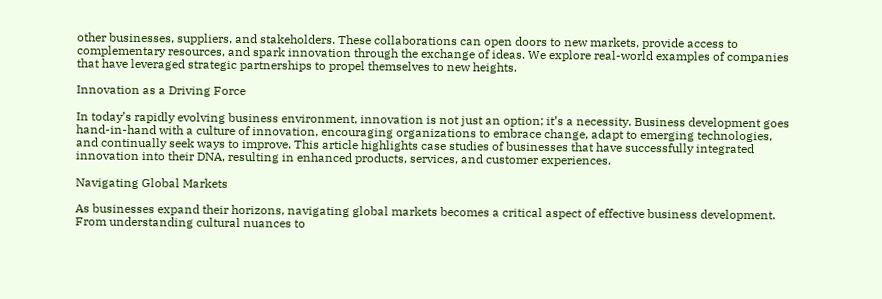other businesses, suppliers, and stakeholders. These collaborations can open doors to new markets, provide access to complementary resources, and spark innovation through the exchange of ideas. We explore real-world examples of companies that have leveraged strategic partnerships to propel themselves to new heights.

Innovation as a Driving Force

In today’s rapidly evolving business environment, innovation is not just an option; it’s a necessity. Business development goes hand-in-hand with a culture of innovation, encouraging organizations to embrace change, adapt to emerging technologies, and continually seek ways to improve. This article highlights case studies of businesses that have successfully integrated innovation into their DNA, resulting in enhanced products, services, and customer experiences.

Navigating Global Markets

As businesses expand their horizons, navigating global markets becomes a critical aspect of effective business development. From understanding cultural nuances to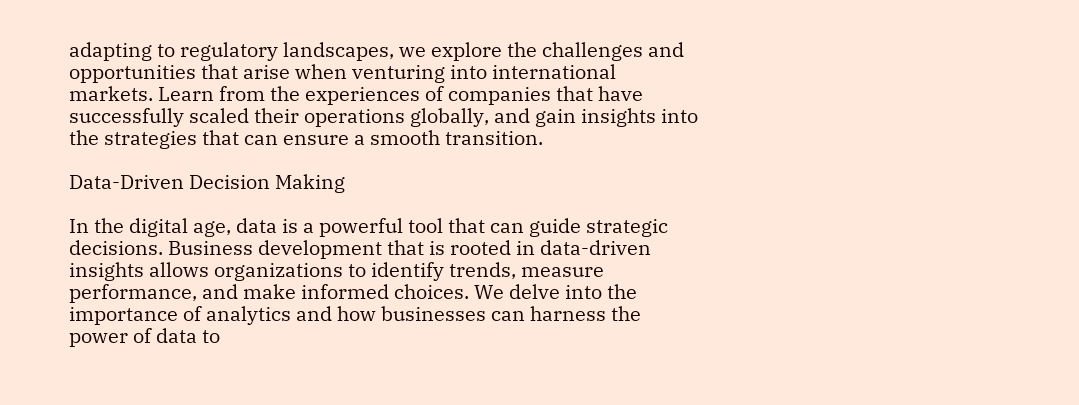adapting to regulatory landscapes, we explore the challenges and opportunities that arise when venturing into international markets. Learn from the experiences of companies that have successfully scaled their operations globally, and gain insights into the strategies that can ensure a smooth transition.

Data-Driven Decision Making

In the digital age, data is a powerful tool that can guide strategic decisions. Business development that is rooted in data-driven insights allows organizations to identify trends, measure performance, and make informed choices. We delve into the importance of analytics and how businesses can harness the power of data to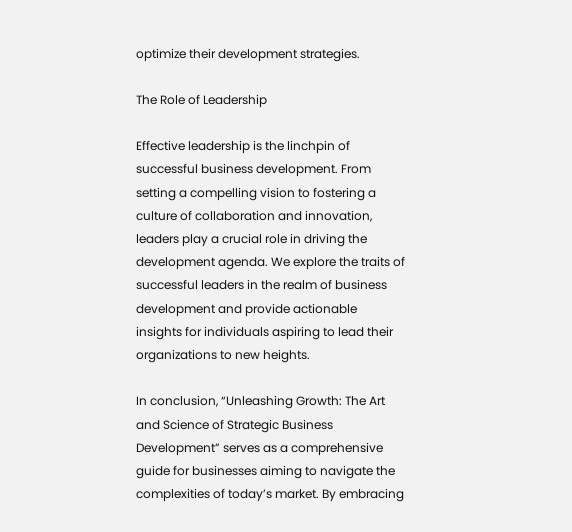optimize their development strategies.

The Role of Leadership

Effective leadership is the linchpin of successful business development. From setting a compelling vision to fostering a culture of collaboration and innovation, leaders play a crucial role in driving the development agenda. We explore the traits of successful leaders in the realm of business development and provide actionable insights for individuals aspiring to lead their organizations to new heights.

In conclusion, “Unleashing Growth: The Art and Science of Strategic Business Development” serves as a comprehensive guide for businesses aiming to navigate the complexities of today’s market. By embracing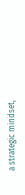a strategic mindset,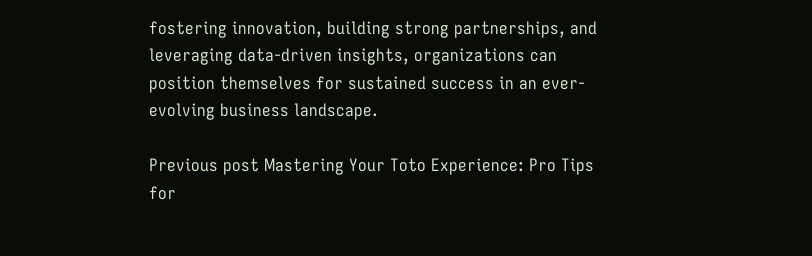fostering innovation, building strong partnerships, and leveraging data-driven insights, organizations can position themselves for sustained success in an ever-evolving business landscape.

Previous post Mastering Your Toto Experience: Pro Tips for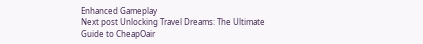Enhanced Gameplay
Next post Unlocking Travel Dreams: The Ultimate Guide to CheapOair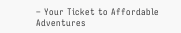– Your Ticket to Affordable Adventures